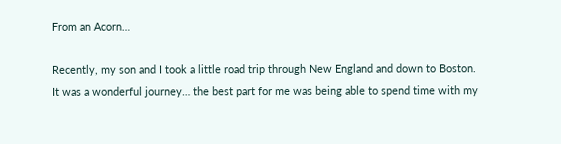From an Acorn…

Recently, my son and I took a little road trip through New England and down to Boston.  It was a wonderful journey… the best part for me was being able to spend time with my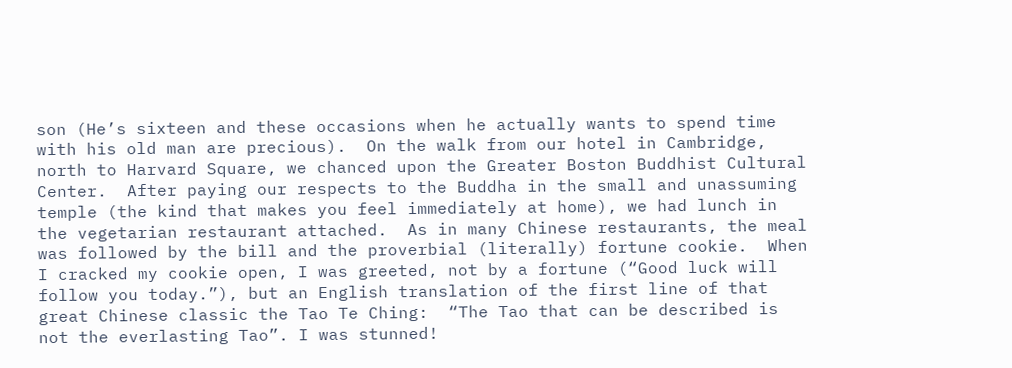son (He’s sixteen and these occasions when he actually wants to spend time with his old man are precious).  On the walk from our hotel in Cambridge, north to Harvard Square, we chanced upon the Greater Boston Buddhist Cultural Center.  After paying our respects to the Buddha in the small and unassuming temple (the kind that makes you feel immediately at home), we had lunch in the vegetarian restaurant attached.  As in many Chinese restaurants, the meal was followed by the bill and the proverbial (literally) fortune cookie.  When I cracked my cookie open, I was greeted, not by a fortune (“Good luck will follow you today.”), but an English translation of the first line of that great Chinese classic the Tao Te Ching:  “The Tao that can be described is not the everlasting Tao”. I was stunned!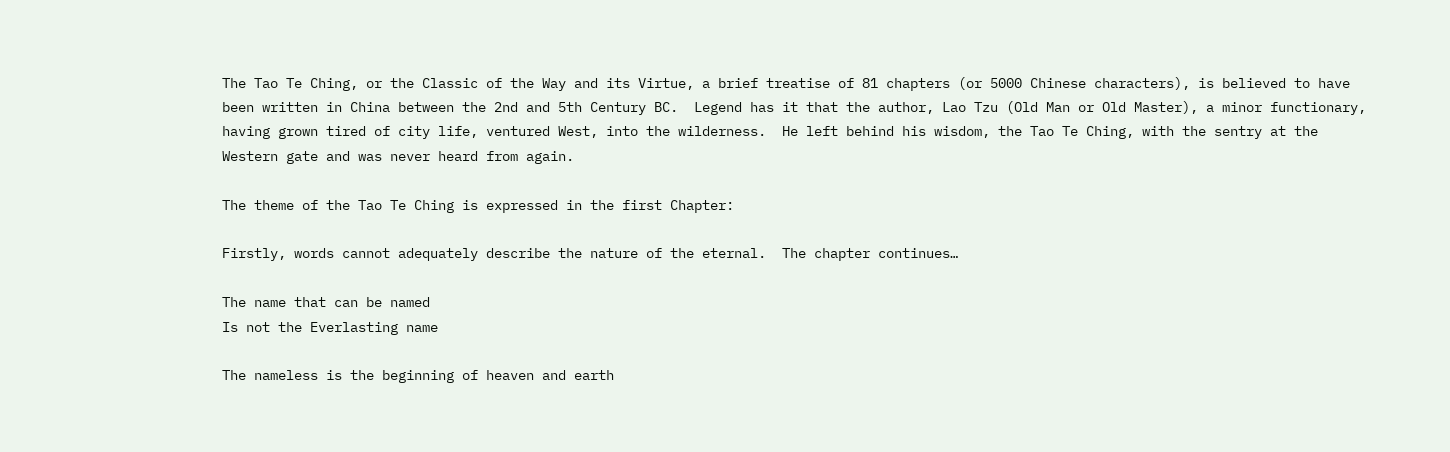The Tao Te Ching, or the Classic of the Way and its Virtue, a brief treatise of 81 chapters (or 5000 Chinese characters), is believed to have been written in China between the 2nd and 5th Century BC.  Legend has it that the author, Lao Tzu (Old Man or Old Master), a minor functionary, having grown tired of city life, ventured West, into the wilderness.  He left behind his wisdom, the Tao Te Ching, with the sentry at the Western gate and was never heard from again.

The theme of the Tao Te Ching is expressed in the first Chapter:

Firstly, words cannot adequately describe the nature of the eternal.  The chapter continues…

The name that can be named
Is not the Everlasting name

The nameless is the beginning of heaven and earth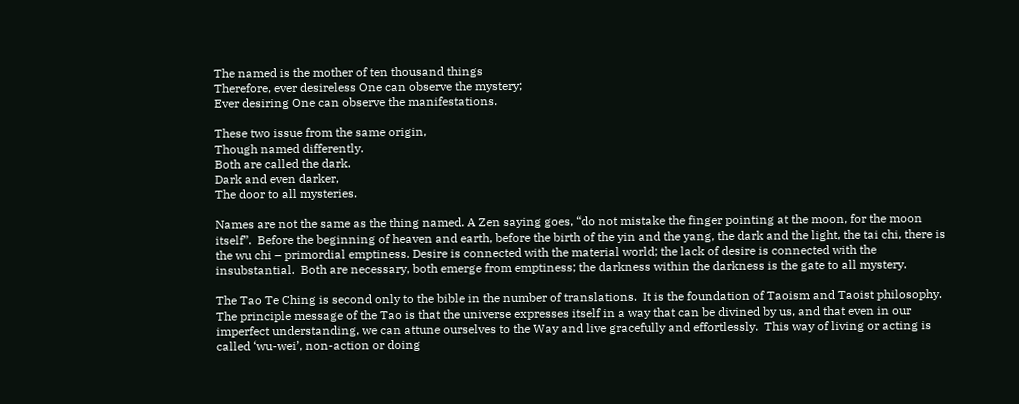The named is the mother of ten thousand things
Therefore, ever desireless One can observe the mystery;
Ever desiring One can observe the manifestations.

These two issue from the same origin,
Though named differently.
Both are called the dark.
Dark and even darker,
The door to all mysteries.

Names are not the same as the thing named. A Zen saying goes, “do not mistake the finger pointing at the moon, for the moon itself”.  Before the beginning of heaven and earth, before the birth of the yin and the yang, the dark and the light, the tai chi, there is the wu chi – primordial emptiness. Desire is connected with the material world; the lack of desire is connected with the insubstantial.  Both are necessary, both emerge from emptiness; the darkness within the darkness is the gate to all mystery.

The Tao Te Ching is second only to the bible in the number of translations.  It is the foundation of Taoism and Taoist philosophy.  The principle message of the Tao is that the universe expresses itself in a way that can be divined by us, and that even in our imperfect understanding, we can attune ourselves to the Way and live gracefully and effortlessly.  This way of living or acting is called ‘wu-wei’, non-action or doing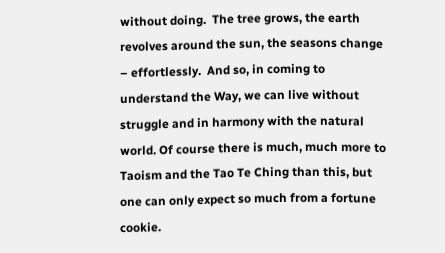without doing.  The tree grows, the earth revolves around the sun, the seasons change – effortlessly.  And so, in coming to understand the Way, we can live without struggle and in harmony with the natural world. Of course there is much, much more to Taoism and the Tao Te Ching than this, but one can only expect so much from a fortune cookie.